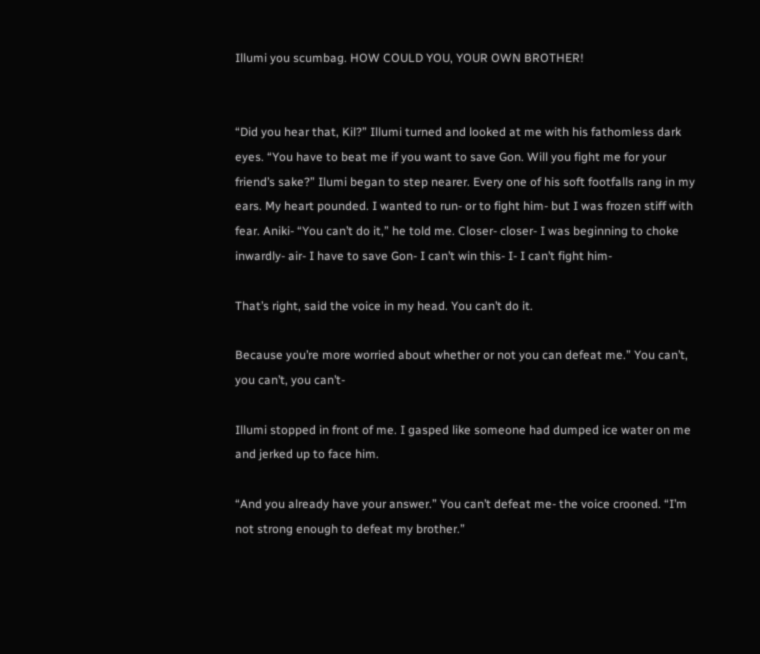Illumi you scumbag. HOW COULD YOU, YOUR OWN BROTHER!


“Did you hear that, Kil?” Illumi turned and looked at me with his fathomless dark eyes. “You have to beat me if you want to save Gon. Will you fight me for your friend’s sake?” Ilumi began to step nearer. Every one of his soft footfalls rang in my ears. My heart pounded. I wanted to run- or to fight him- but I was frozen stiff with fear. Aniki- “You can’t do it,” he told me. Closer- closer- I was beginning to choke inwardly- air- I have to save Gon- I can’t win this- I- I can’t fight him-

That’s right, said the voice in my head. You can’t do it.

Because you’re more worried about whether or not you can defeat me.” You can’t, you can’t, you can’t-

Illumi stopped in front of me. I gasped like someone had dumped ice water on me and jerked up to face him.

“And you already have your answer.” You can’t defeat me- the voice crooned. “I’m not strong enough to defeat my brother.”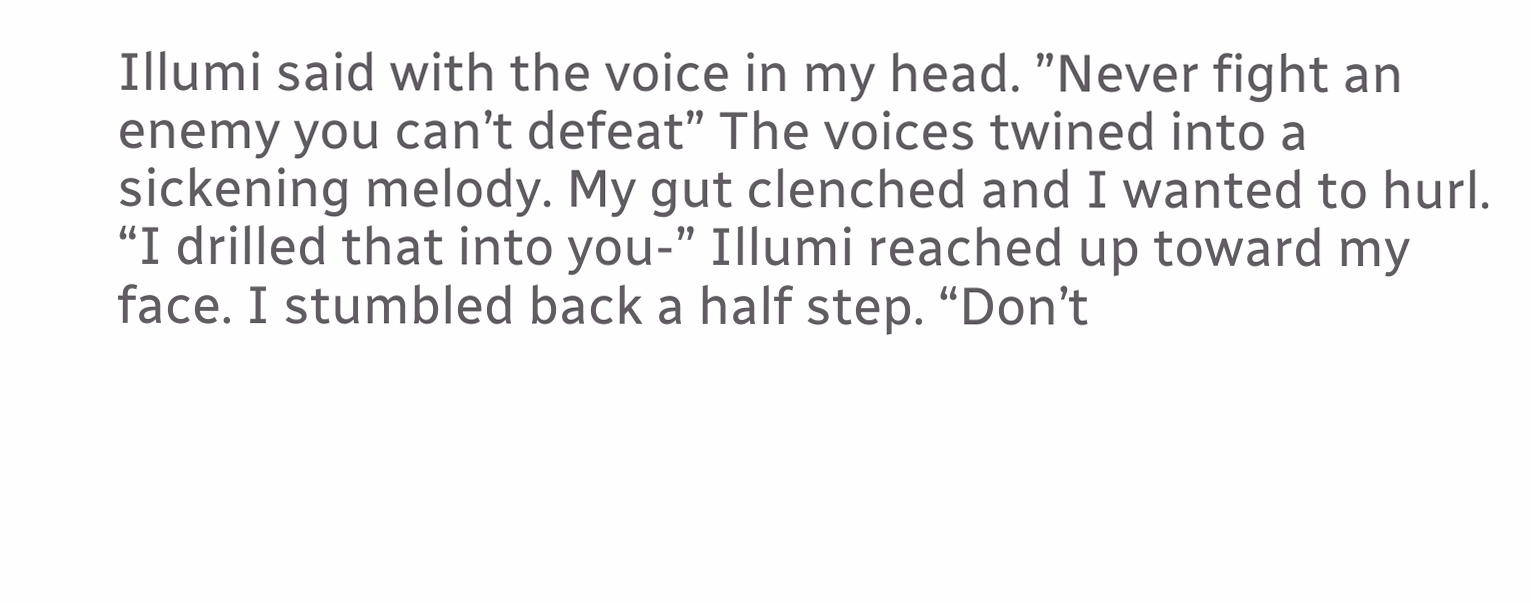Illumi said with the voice in my head. ”Never fight an enemy you can’t defeat” The voices twined into a sickening melody. My gut clenched and I wanted to hurl. “I drilled that into you-” Illumi reached up toward my face. I stumbled back a half step. “Don’t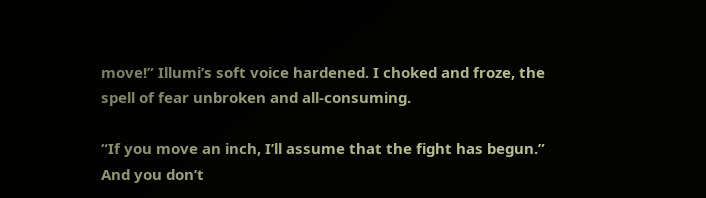move!” Illumi’s soft voice hardened. I choked and froze, the spell of fear unbroken and all-consuming.

“If you move an inch, I’ll assume that the fight has begun.” And you don’t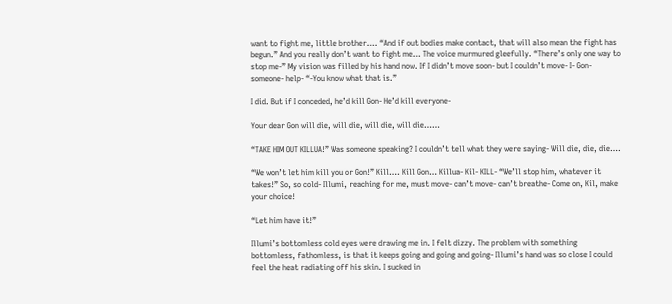want to fight me, little brother…. “And if out bodies make contact, that will also mean the fight has begun.” And you really don’t want to fight me… The voice murmured gleefully. “There’s only one way to stop me-” My vision was filled by his hand now. If I didn’t move soon- but I couldn’t move- I- Gon- someone- help- “-You know what that is.”

I did. But if I conceded, he’d kill Gon- He’d kill everyone-

Your dear Gon will die, will die, will die, will die……

“TAKE HIM OUT KILLUA!” Was someone speaking? I couldn’t tell what they were saying- Will die, die, die….

“We won’t let him kill you or Gon!” Kill…. Kill Gon… Killua- Kil- KILL- “We’ll stop him, whatever it takes!” So, so cold- Illumi, reaching for me, must move- can’t move- can’t breathe- Come on, Kil, make your choice!

“Let him have it!”

Illumi’s bottomless cold eyes were drawing me in. I felt dizzy. The problem with something bottomless, fathomless, is that it keeps going and going and going- Illumi’s hand was so close I could feel the heat radiating off his skin. I sucked in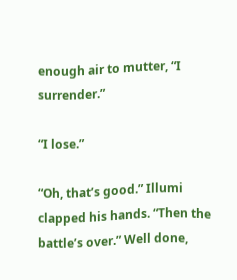enough air to mutter, “I surrender.”

“I lose.”

“Oh, that’s good.” Illumi clapped his hands. “Then the battle’s over.” Well done,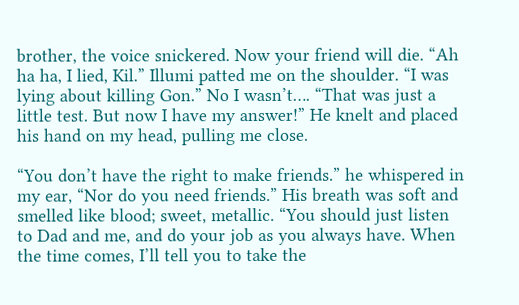brother, the voice snickered. Now your friend will die. “Ah ha ha, I lied, Kil.” Illumi patted me on the shoulder. “I was lying about killing Gon.” No I wasn’t…. “That was just a little test. But now I have my answer!” He knelt and placed his hand on my head, pulling me close.

“You don’t have the right to make friends.” he whispered in my ear, “Nor do you need friends.” His breath was soft and smelled like blood; sweet, metallic. “You should just listen to Dad and me, and do your job as you always have. When the time comes, I’ll tell you to take the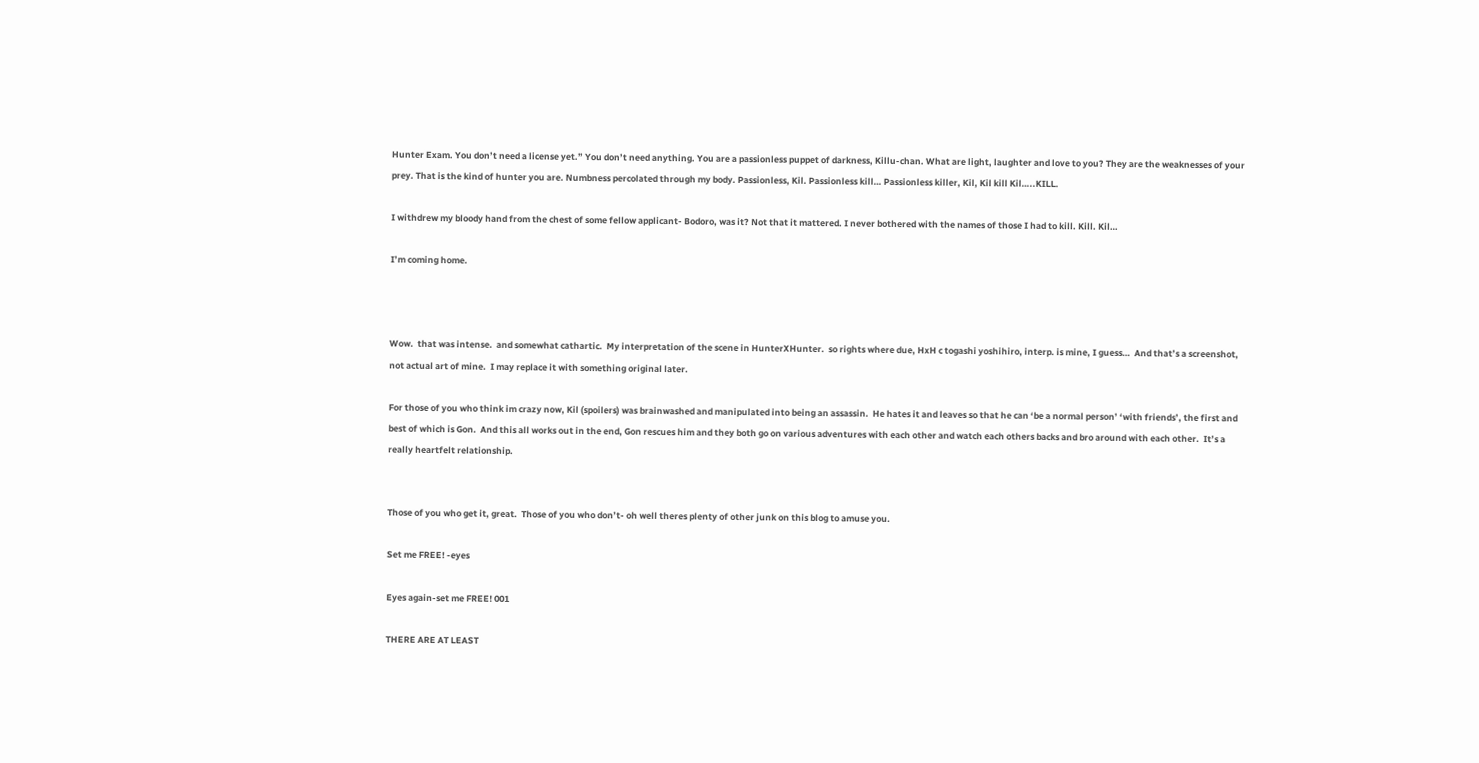Hunter Exam. You don’t need a license yet.” You don’t need anything. You are a passionless puppet of darkness, Killu-chan. What are light, laughter and love to you? They are the weaknesses of your prey. That is the kind of hunter you are. Numbness percolated through my body. Passionless, Kil. Passionless kill… Passionless killer, Kil, Kil kill Kil…..KILL.

I withdrew my bloody hand from the chest of some fellow applicant- Bodoro, was it? Not that it mattered. I never bothered with the names of those I had to kill. Kill. Kil…

I’m coming home.



Wow.  that was intense.  and somewhat cathartic.  My interpretation of the scene in HunterXHunter.  so rights where due, HxH c togashi yoshihiro, interp. is mine, I guess…  And that’s a screenshot, not actual art of mine.  I may replace it with something original later.

For those of you who think im crazy now, Kil (spoilers) was brainwashed and manipulated into being an assassin.  He hates it and leaves so that he can ‘be a normal person’ ‘with friends’, the first and best of which is Gon.  And this all works out in the end, Gon rescues him and they both go on various adventures with each other and watch each others backs and bro around with each other.  It’s a really heartfelt relationship.


Those of you who get it, great.  Those of you who don’t- oh well theres plenty of other junk on this blog to amuse you.

Set me FREE! -eyes

Eyes again-set me FREE! 001

THERE ARE AT LEAST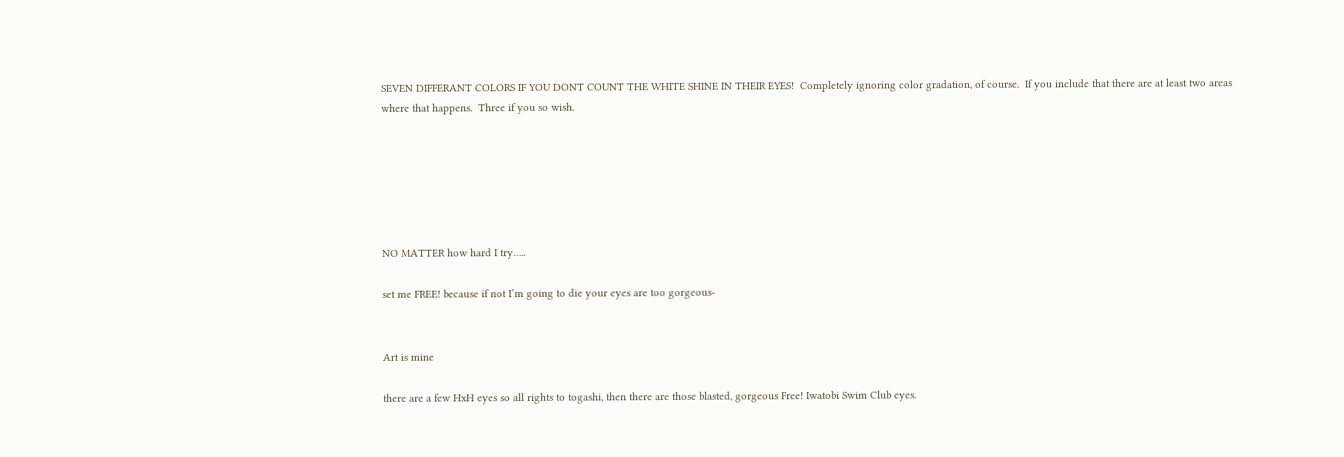SEVEN DIFFERANT COLORS IF YOU DONT COUNT THE WHITE SHINE IN THEIR EYES!  Completely ignoring color gradation, of course.  If you include that there are at least two areas where that happens.  Three if you so wish.






NO MATTER how hard I try…..

set me FREE! because if not I’m going to die your eyes are too gorgeous-


Art is mine

there are a few HxH eyes so all rights to togashi, then there are those blasted, gorgeous Free! Iwatobi Swim Club eyes.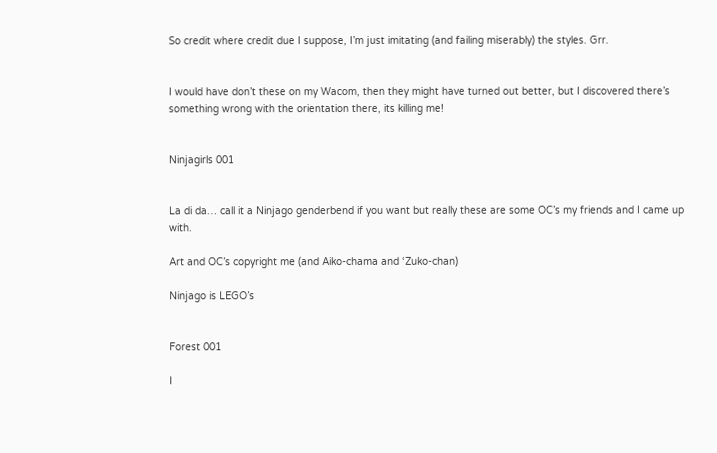So credit where credit due I suppose, I’m just imitating (and failing miserably) the styles. Grr.


I would have don’t these on my Wacom, then they might have turned out better, but I discovered there’s something wrong with the orientation there, its killing me!


Ninjagirls 001


La di da… call it a Ninjago genderbend if you want but really these are some OC’s my friends and I came up with.

Art and OC’s copyright me (and Aiko-chama and ‘Zuko-chan)

Ninjago is LEGO’s


Forest 001

I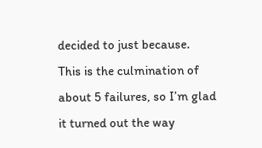decided to just because.  This is the culmination of about 5 failures, so I’m glad it turned out the way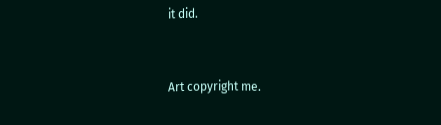it did.


Art copyright me.